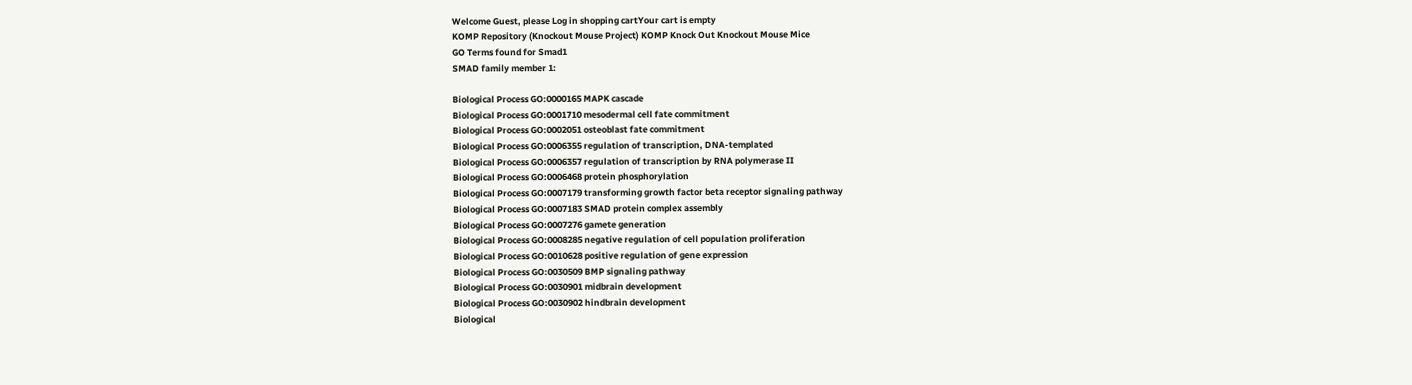Welcome Guest, please Log in shopping cartYour cart is empty
KOMP Repository (Knockout Mouse Project) KOMP Knock Out Knockout Mouse Mice
GO Terms found for Smad1
SMAD family member 1:

Biological Process GO:0000165 MAPK cascade
Biological Process GO:0001710 mesodermal cell fate commitment
Biological Process GO:0002051 osteoblast fate commitment
Biological Process GO:0006355 regulation of transcription, DNA-templated
Biological Process GO:0006357 regulation of transcription by RNA polymerase II
Biological Process GO:0006468 protein phosphorylation
Biological Process GO:0007179 transforming growth factor beta receptor signaling pathway
Biological Process GO:0007183 SMAD protein complex assembly
Biological Process GO:0007276 gamete generation
Biological Process GO:0008285 negative regulation of cell population proliferation
Biological Process GO:0010628 positive regulation of gene expression
Biological Process GO:0030509 BMP signaling pathway
Biological Process GO:0030901 midbrain development
Biological Process GO:0030902 hindbrain development
Biological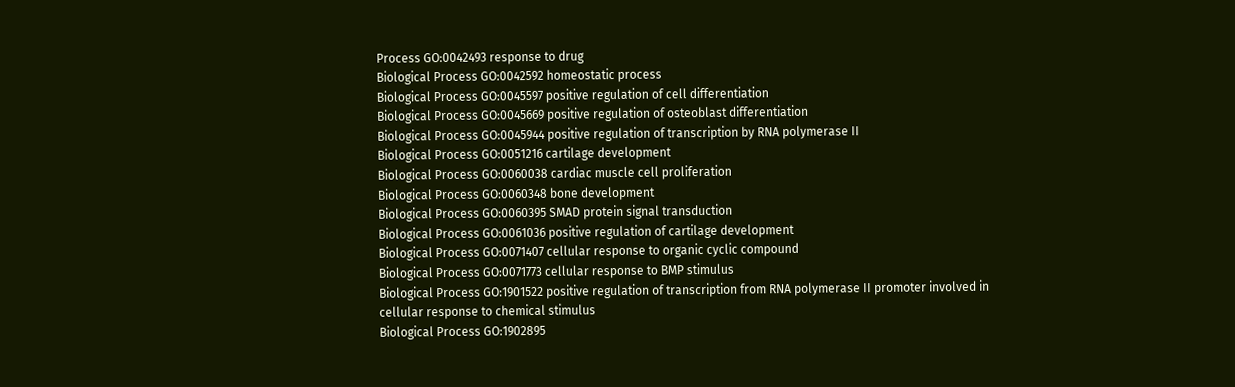Process GO:0042493 response to drug
Biological Process GO:0042592 homeostatic process
Biological Process GO:0045597 positive regulation of cell differentiation
Biological Process GO:0045669 positive regulation of osteoblast differentiation
Biological Process GO:0045944 positive regulation of transcription by RNA polymerase II
Biological Process GO:0051216 cartilage development
Biological Process GO:0060038 cardiac muscle cell proliferation
Biological Process GO:0060348 bone development
Biological Process GO:0060395 SMAD protein signal transduction
Biological Process GO:0061036 positive regulation of cartilage development
Biological Process GO:0071407 cellular response to organic cyclic compound
Biological Process GO:0071773 cellular response to BMP stimulus
Biological Process GO:1901522 positive regulation of transcription from RNA polymerase II promoter involved in cellular response to chemical stimulus
Biological Process GO:1902895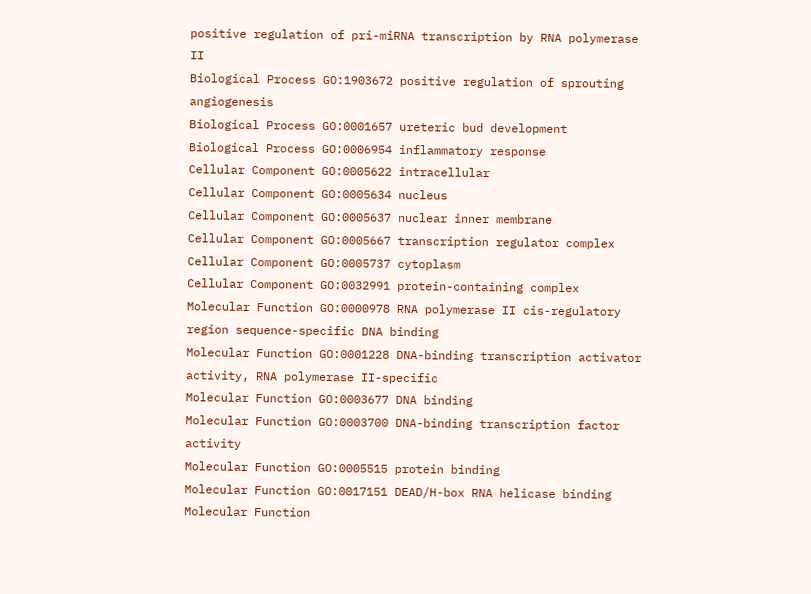positive regulation of pri-miRNA transcription by RNA polymerase II
Biological Process GO:1903672 positive regulation of sprouting angiogenesis
Biological Process GO:0001657 ureteric bud development
Biological Process GO:0006954 inflammatory response
Cellular Component GO:0005622 intracellular
Cellular Component GO:0005634 nucleus
Cellular Component GO:0005637 nuclear inner membrane
Cellular Component GO:0005667 transcription regulator complex
Cellular Component GO:0005737 cytoplasm
Cellular Component GO:0032991 protein-containing complex
Molecular Function GO:0000978 RNA polymerase II cis-regulatory region sequence-specific DNA binding
Molecular Function GO:0001228 DNA-binding transcription activator activity, RNA polymerase II-specific
Molecular Function GO:0003677 DNA binding
Molecular Function GO:0003700 DNA-binding transcription factor activity
Molecular Function GO:0005515 protein binding
Molecular Function GO:0017151 DEAD/H-box RNA helicase binding
Molecular Function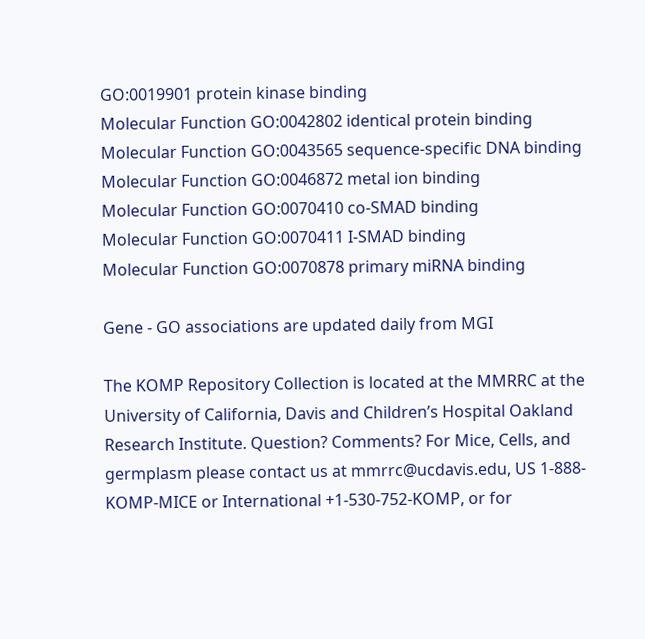GO:0019901 protein kinase binding
Molecular Function GO:0042802 identical protein binding
Molecular Function GO:0043565 sequence-specific DNA binding
Molecular Function GO:0046872 metal ion binding
Molecular Function GO:0070410 co-SMAD binding
Molecular Function GO:0070411 I-SMAD binding
Molecular Function GO:0070878 primary miRNA binding

Gene - GO associations are updated daily from MGI

The KOMP Repository Collection is located at the MMRRC at the University of California, Davis and Children’s Hospital Oakland Research Institute. Question? Comments? For Mice, Cells, and germplasm please contact us at mmrrc@ucdavis.edu, US 1-888-KOMP-MICE or International +1-530-752-KOMP, or for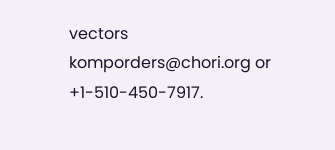vectors komporders@chori.org or +1-510-450-7917.